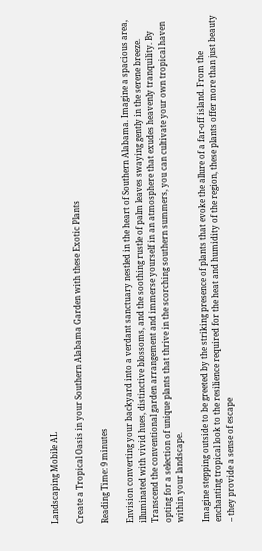Landscaping Mobile AL

Create a Tropical Oasis in your Southern Alabama Garden with these Exotic Plants

Reading Time: 9 minutes

Envision converting your backyard into a verdant sanctuary nestled in the heart of Southern Alabama. Imagine a spacious area, illuminated with vivid hues, distinctive blossoms, and the soothing rustle of palm leaves swaying gently in the serene breeze. Transcend the conventional garden arrangement and immerse yourself in an atmosphere that exudes heavenly tranquility. By opting for a selection of unique plants that thrive in the scorching southern summers, you can cultivate your own tropical haven within your landscape.

Imagine stepping outside to be greeted by the striking presence of plants that evoke the allure of a far-off island. From the enchanting tropical look to the resilience required for the heat and humidity of the region, these plants offer more than just beauty – they provide a sense of escape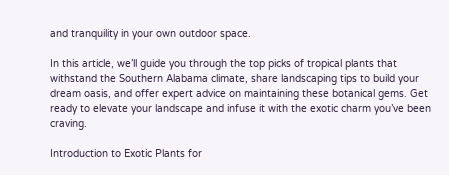and tranquility in your own outdoor space.

In this article, we’ll guide you through the top picks of tropical plants that withstand the Southern Alabama climate, share landscaping tips to build your dream oasis, and offer expert advice on maintaining these botanical gems. Get ready to elevate your landscape and infuse it with the exotic charm you’ve been craving.

Introduction to Exotic Plants for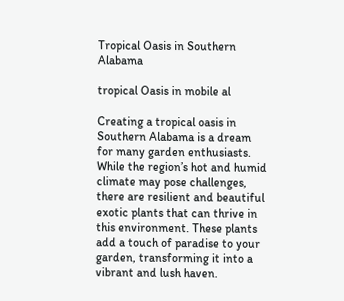Tropical Oasis in Southern Alabama

tropical Oasis in mobile al

Creating a tropical oasis in Southern Alabama is a dream for many garden enthusiasts. While the region’s hot and humid climate may pose challenges, there are resilient and beautiful exotic plants that can thrive in this environment. These plants add a touch of paradise to your garden, transforming it into a vibrant and lush haven.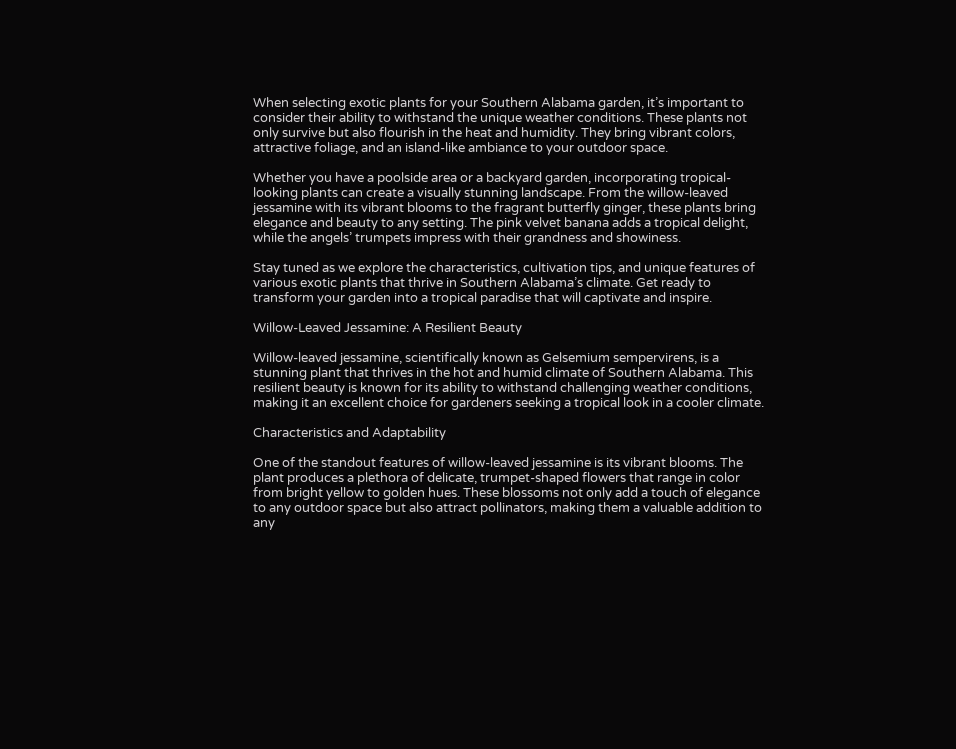When selecting exotic plants for your Southern Alabama garden, it’s important to consider their ability to withstand the unique weather conditions. These plants not only survive but also flourish in the heat and humidity. They bring vibrant colors, attractive foliage, and an island-like ambiance to your outdoor space.

Whether you have a poolside area or a backyard garden, incorporating tropical-looking plants can create a visually stunning landscape. From the willow-leaved jessamine with its vibrant blooms to the fragrant butterfly ginger, these plants bring elegance and beauty to any setting. The pink velvet banana adds a tropical delight, while the angels’ trumpets impress with their grandness and showiness.

Stay tuned as we explore the characteristics, cultivation tips, and unique features of various exotic plants that thrive in Southern Alabama’s climate. Get ready to transform your garden into a tropical paradise that will captivate and inspire.

Willow-Leaved Jessamine: A Resilient Beauty

Willow-leaved jessamine, scientifically known as Gelsemium sempervirens, is a stunning plant that thrives in the hot and humid climate of Southern Alabama. This resilient beauty is known for its ability to withstand challenging weather conditions, making it an excellent choice for gardeners seeking a tropical look in a cooler climate.

Characteristics and Adaptability

One of the standout features of willow-leaved jessamine is its vibrant blooms. The plant produces a plethora of delicate, trumpet-shaped flowers that range in color from bright yellow to golden hues. These blossoms not only add a touch of elegance to any outdoor space but also attract pollinators, making them a valuable addition to any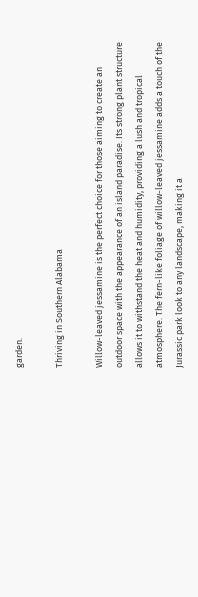garden.

Thriving in Southern Alabama

Willow-leaved jessamine is the perfect choice for those aiming to create an outdoor space with the appearance of an island paradise. Its strong plant structure allows it to withstand the heat and humidity, providing a lush and tropical atmosphere. The fern-like foliage of willow-leaved jessamine adds a touch of the Jurassic park look to any landscape, making it a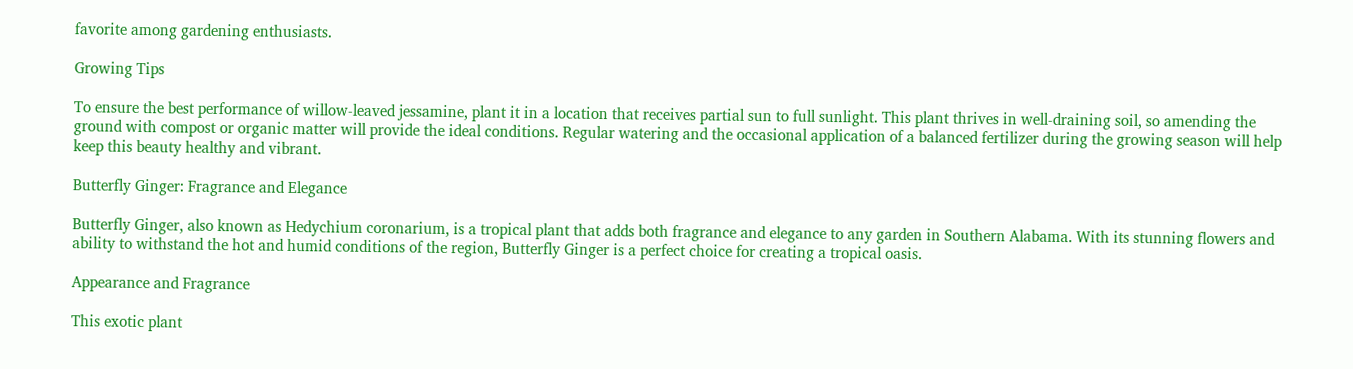favorite among gardening enthusiasts.

Growing Tips

To ensure the best performance of willow-leaved jessamine, plant it in a location that receives partial sun to full sunlight. This plant thrives in well-draining soil, so amending the ground with compost or organic matter will provide the ideal conditions. Regular watering and the occasional application of a balanced fertilizer during the growing season will help keep this beauty healthy and vibrant.

Butterfly Ginger: Fragrance and Elegance

Butterfly Ginger, also known as Hedychium coronarium, is a tropical plant that adds both fragrance and elegance to any garden in Southern Alabama. With its stunning flowers and ability to withstand the hot and humid conditions of the region, Butterfly Ginger is a perfect choice for creating a tropical oasis.

Appearance and Fragrance

This exotic plant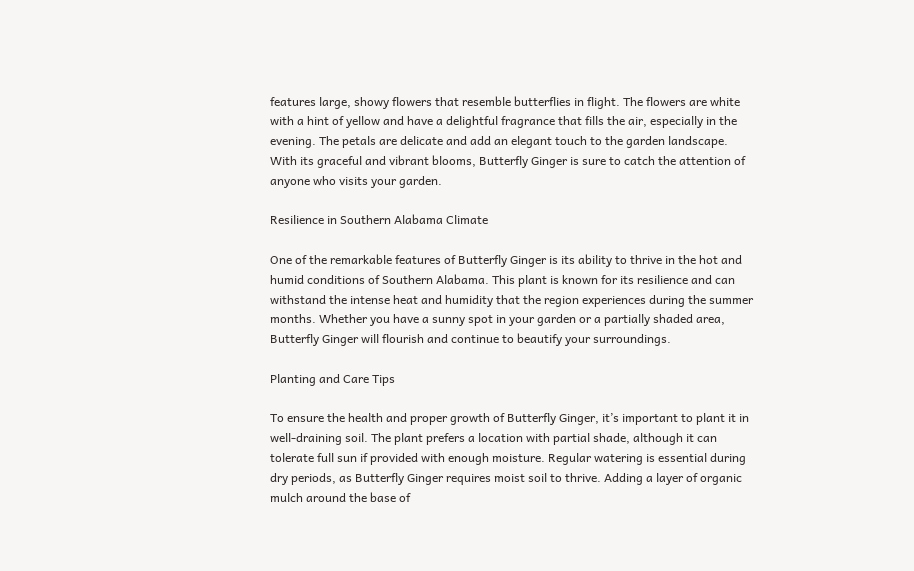features large, showy flowers that resemble butterflies in flight. The flowers are white with a hint of yellow and have a delightful fragrance that fills the air, especially in the evening. The petals are delicate and add an elegant touch to the garden landscape. With its graceful and vibrant blooms, Butterfly Ginger is sure to catch the attention of anyone who visits your garden.

Resilience in Southern Alabama Climate

One of the remarkable features of Butterfly Ginger is its ability to thrive in the hot and humid conditions of Southern Alabama. This plant is known for its resilience and can withstand the intense heat and humidity that the region experiences during the summer months. Whether you have a sunny spot in your garden or a partially shaded area, Butterfly Ginger will flourish and continue to beautify your surroundings.

Planting and Care Tips

To ensure the health and proper growth of Butterfly Ginger, it’s important to plant it in well-draining soil. The plant prefers a location with partial shade, although it can tolerate full sun if provided with enough moisture. Regular watering is essential during dry periods, as Butterfly Ginger requires moist soil to thrive. Adding a layer of organic mulch around the base of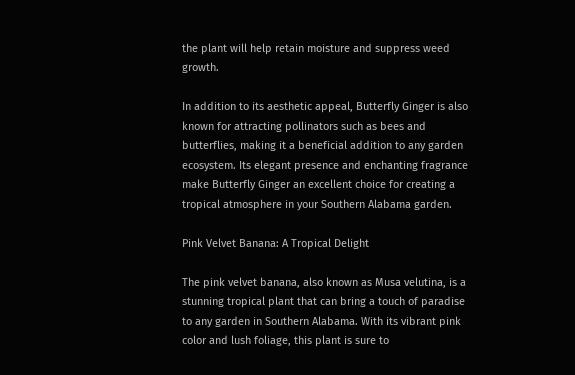the plant will help retain moisture and suppress weed growth.

In addition to its aesthetic appeal, Butterfly Ginger is also known for attracting pollinators such as bees and butterflies, making it a beneficial addition to any garden ecosystem. Its elegant presence and enchanting fragrance make Butterfly Ginger an excellent choice for creating a tropical atmosphere in your Southern Alabama garden.

Pink Velvet Banana: A Tropical Delight

The pink velvet banana, also known as Musa velutina, is a stunning tropical plant that can bring a touch of paradise to any garden in Southern Alabama. With its vibrant pink color and lush foliage, this plant is sure to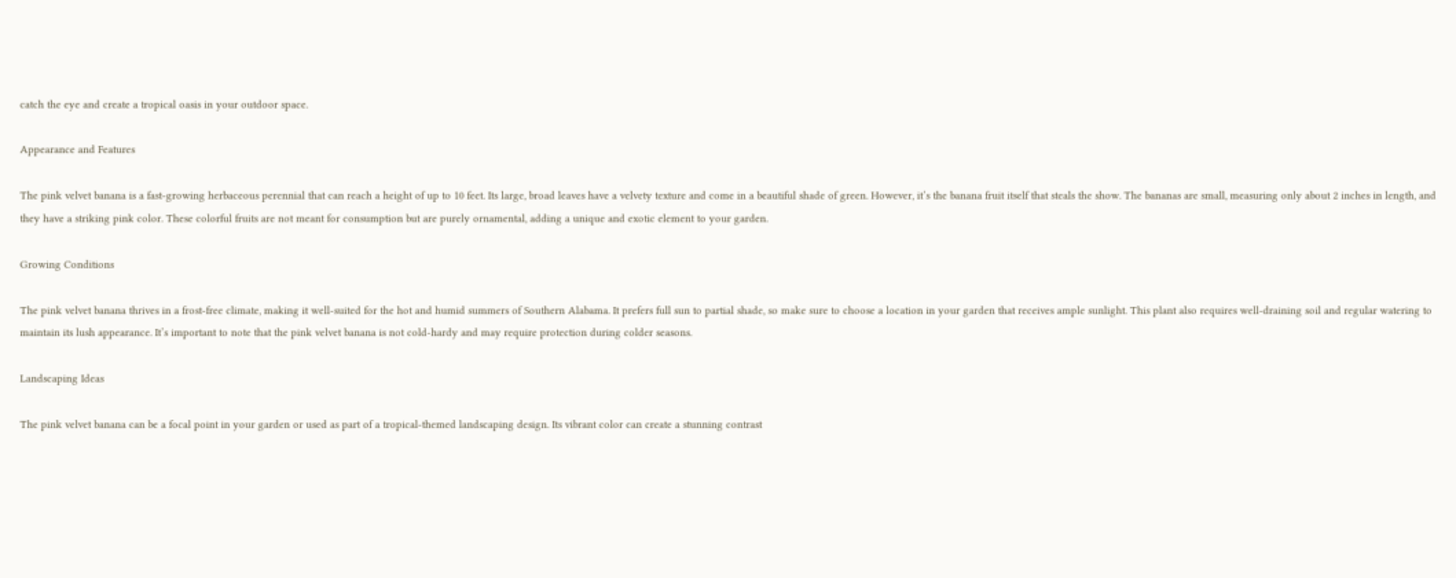catch the eye and create a tropical oasis in your outdoor space.

Appearance and Features

The pink velvet banana is a fast-growing herbaceous perennial that can reach a height of up to 10 feet. Its large, broad leaves have a velvety texture and come in a beautiful shade of green. However, it’s the banana fruit itself that steals the show. The bananas are small, measuring only about 2 inches in length, and they have a striking pink color. These colorful fruits are not meant for consumption but are purely ornamental, adding a unique and exotic element to your garden.

Growing Conditions

The pink velvet banana thrives in a frost-free climate, making it well-suited for the hot and humid summers of Southern Alabama. It prefers full sun to partial shade, so make sure to choose a location in your garden that receives ample sunlight. This plant also requires well-draining soil and regular watering to maintain its lush appearance. It’s important to note that the pink velvet banana is not cold-hardy and may require protection during colder seasons.

Landscaping Ideas

The pink velvet banana can be a focal point in your garden or used as part of a tropical-themed landscaping design. Its vibrant color can create a stunning contrast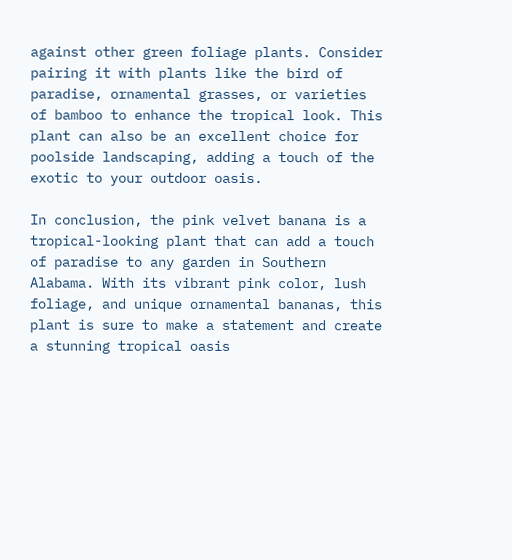against other green foliage plants. Consider pairing it with plants like the bird of paradise, ornamental grasses, or varieties of bamboo to enhance the tropical look. This plant can also be an excellent choice for poolside landscaping, adding a touch of the exotic to your outdoor oasis.

In conclusion, the pink velvet banana is a tropical-looking plant that can add a touch of paradise to any garden in Southern Alabama. With its vibrant pink color, lush foliage, and unique ornamental bananas, this plant is sure to make a statement and create a stunning tropical oasis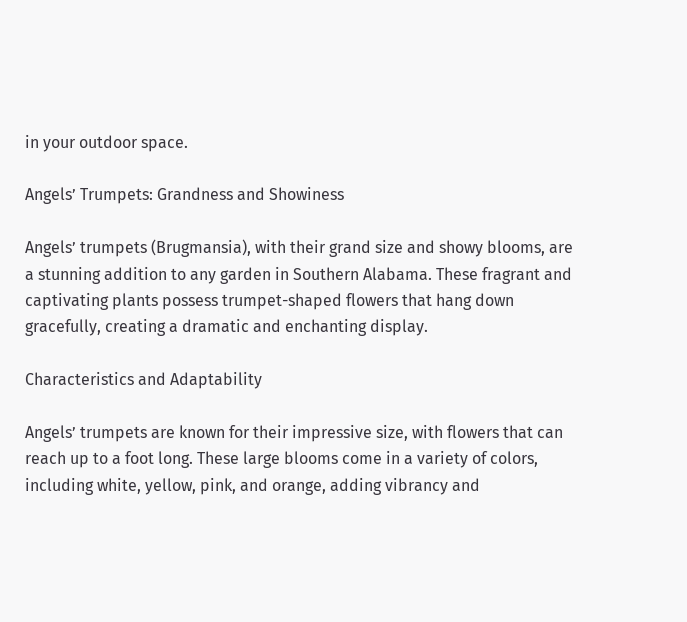in your outdoor space.

Angels’ Trumpets: Grandness and Showiness

Angels’ trumpets (Brugmansia), with their grand size and showy blooms, are a stunning addition to any garden in Southern Alabama. These fragrant and captivating plants possess trumpet-shaped flowers that hang down gracefully, creating a dramatic and enchanting display.

Characteristics and Adaptability

Angels’ trumpets are known for their impressive size, with flowers that can reach up to a foot long. These large blooms come in a variety of colors, including white, yellow, pink, and orange, adding vibrancy and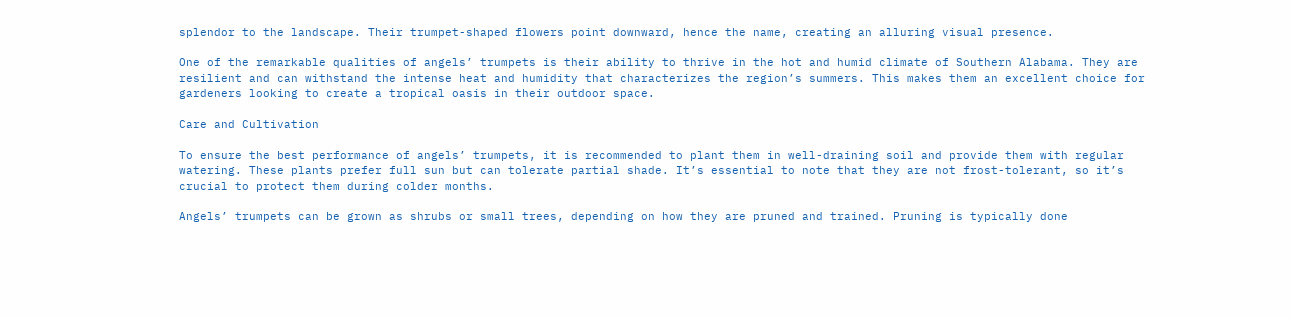splendor to the landscape. Their trumpet-shaped flowers point downward, hence the name, creating an alluring visual presence.

One of the remarkable qualities of angels’ trumpets is their ability to thrive in the hot and humid climate of Southern Alabama. They are resilient and can withstand the intense heat and humidity that characterizes the region’s summers. This makes them an excellent choice for gardeners looking to create a tropical oasis in their outdoor space.

Care and Cultivation

To ensure the best performance of angels’ trumpets, it is recommended to plant them in well-draining soil and provide them with regular watering. These plants prefer full sun but can tolerate partial shade. It’s essential to note that they are not frost-tolerant, so it’s crucial to protect them during colder months.

Angels’ trumpets can be grown as shrubs or small trees, depending on how they are pruned and trained. Pruning is typically done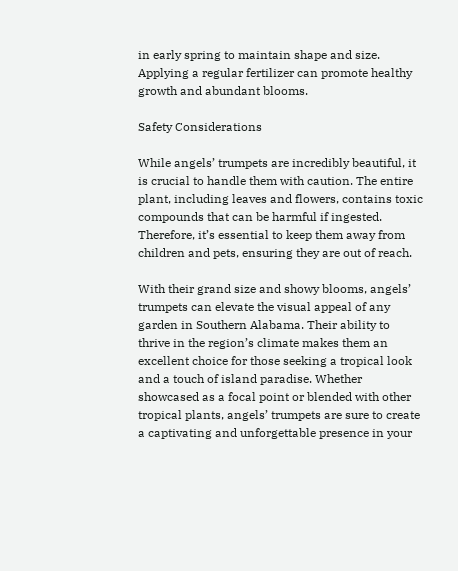in early spring to maintain shape and size. Applying a regular fertilizer can promote healthy growth and abundant blooms.

Safety Considerations

While angels’ trumpets are incredibly beautiful, it is crucial to handle them with caution. The entire plant, including leaves and flowers, contains toxic compounds that can be harmful if ingested. Therefore, it’s essential to keep them away from children and pets, ensuring they are out of reach.

With their grand size and showy blooms, angels’ trumpets can elevate the visual appeal of any garden in Southern Alabama. Their ability to thrive in the region’s climate makes them an excellent choice for those seeking a tropical look and a touch of island paradise. Whether showcased as a focal point or blended with other tropical plants, angels’ trumpets are sure to create a captivating and unforgettable presence in your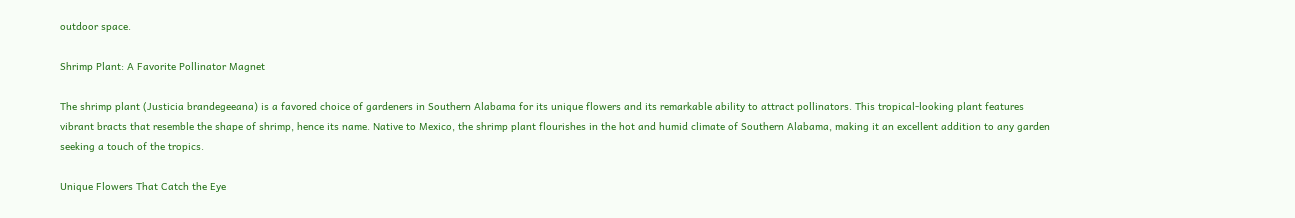outdoor space.

Shrimp Plant: A Favorite Pollinator Magnet

The shrimp plant (Justicia brandegeeana) is a favored choice of gardeners in Southern Alabama for its unique flowers and its remarkable ability to attract pollinators. This tropical-looking plant features vibrant bracts that resemble the shape of shrimp, hence its name. Native to Mexico, the shrimp plant flourishes in the hot and humid climate of Southern Alabama, making it an excellent addition to any garden seeking a touch of the tropics.

Unique Flowers That Catch the Eye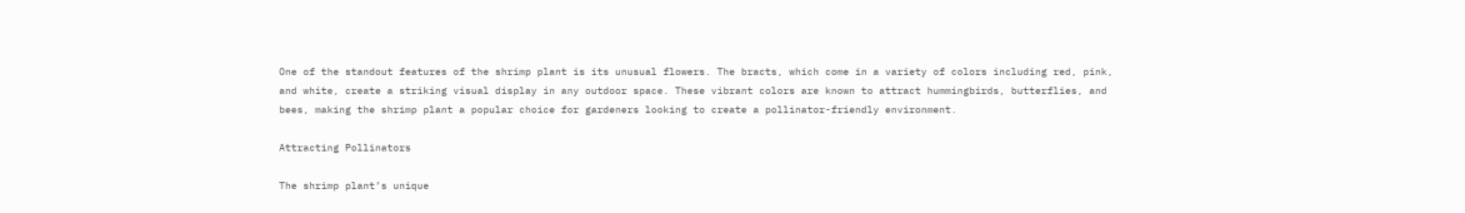One of the standout features of the shrimp plant is its unusual flowers. The bracts, which come in a variety of colors including red, pink, and white, create a striking visual display in any outdoor space. These vibrant colors are known to attract hummingbirds, butterflies, and bees, making the shrimp plant a popular choice for gardeners looking to create a pollinator-friendly environment.

Attracting Pollinators

The shrimp plant’s unique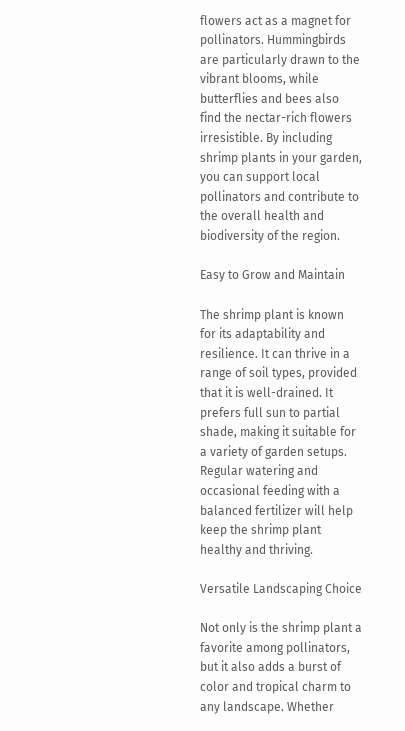flowers act as a magnet for pollinators. Hummingbirds are particularly drawn to the vibrant blooms, while butterflies and bees also find the nectar-rich flowers irresistible. By including shrimp plants in your garden, you can support local pollinators and contribute to the overall health and biodiversity of the region.

Easy to Grow and Maintain

The shrimp plant is known for its adaptability and resilience. It can thrive in a range of soil types, provided that it is well-drained. It prefers full sun to partial shade, making it suitable for a variety of garden setups. Regular watering and occasional feeding with a balanced fertilizer will help keep the shrimp plant healthy and thriving.

Versatile Landscaping Choice

Not only is the shrimp plant a favorite among pollinators, but it also adds a burst of color and tropical charm to any landscape. Whether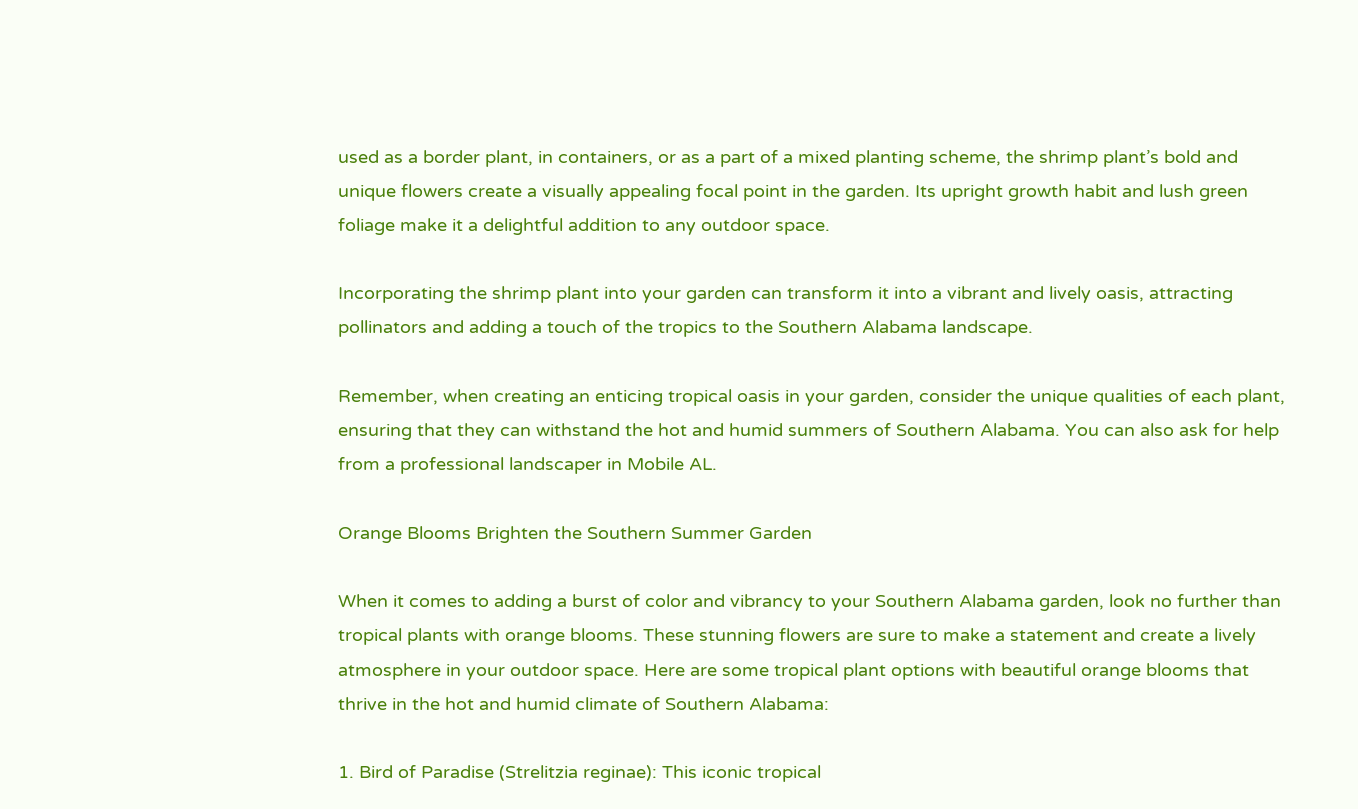used as a border plant, in containers, or as a part of a mixed planting scheme, the shrimp plant’s bold and unique flowers create a visually appealing focal point in the garden. Its upright growth habit and lush green foliage make it a delightful addition to any outdoor space.

Incorporating the shrimp plant into your garden can transform it into a vibrant and lively oasis, attracting pollinators and adding a touch of the tropics to the Southern Alabama landscape.

Remember, when creating an enticing tropical oasis in your garden, consider the unique qualities of each plant, ensuring that they can withstand the hot and humid summers of Southern Alabama. You can also ask for help from a professional landscaper in Mobile AL.

Orange Blooms Brighten the Southern Summer Garden

When it comes to adding a burst of color and vibrancy to your Southern Alabama garden, look no further than tropical plants with orange blooms. These stunning flowers are sure to make a statement and create a lively atmosphere in your outdoor space. Here are some tropical plant options with beautiful orange blooms that thrive in the hot and humid climate of Southern Alabama:

1. Bird of Paradise (Strelitzia reginae): This iconic tropical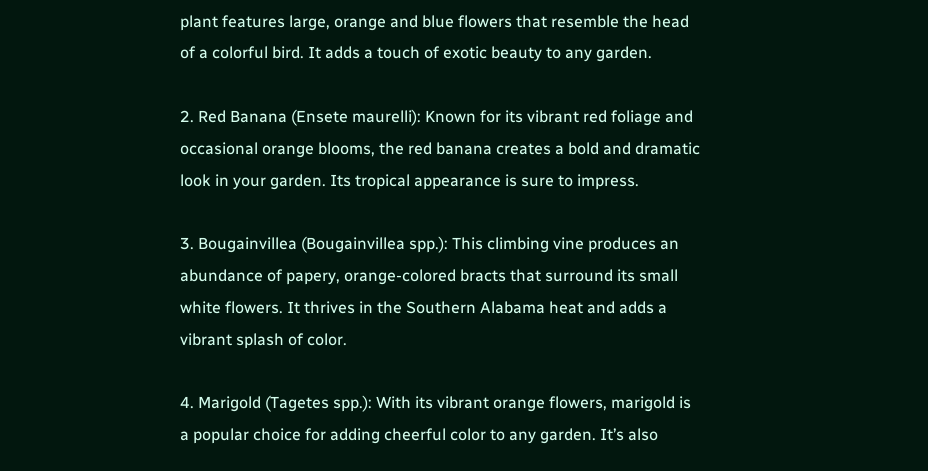plant features large, orange and blue flowers that resemble the head of a colorful bird. It adds a touch of exotic beauty to any garden.

2. Red Banana (Ensete maurelli): Known for its vibrant red foliage and occasional orange blooms, the red banana creates a bold and dramatic look in your garden. Its tropical appearance is sure to impress.

3. Bougainvillea (Bougainvillea spp.): This climbing vine produces an abundance of papery, orange-colored bracts that surround its small white flowers. It thrives in the Southern Alabama heat and adds a vibrant splash of color.

4. Marigold (Tagetes spp.): With its vibrant orange flowers, marigold is a popular choice for adding cheerful color to any garden. It’s also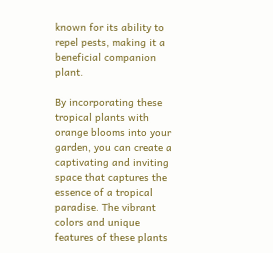known for its ability to repel pests, making it a beneficial companion plant.

By incorporating these tropical plants with orange blooms into your garden, you can create a captivating and inviting space that captures the essence of a tropical paradise. The vibrant colors and unique features of these plants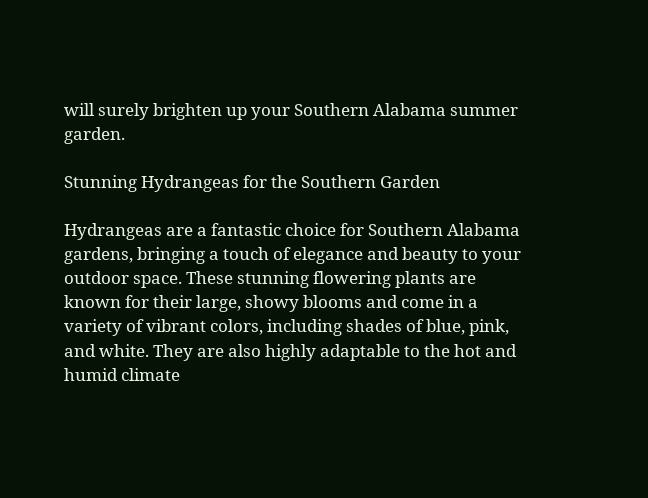will surely brighten up your Southern Alabama summer garden.

Stunning Hydrangeas for the Southern Garden

Hydrangeas are a fantastic choice for Southern Alabama gardens, bringing a touch of elegance and beauty to your outdoor space. These stunning flowering plants are known for their large, showy blooms and come in a variety of vibrant colors, including shades of blue, pink, and white. They are also highly adaptable to the hot and humid climate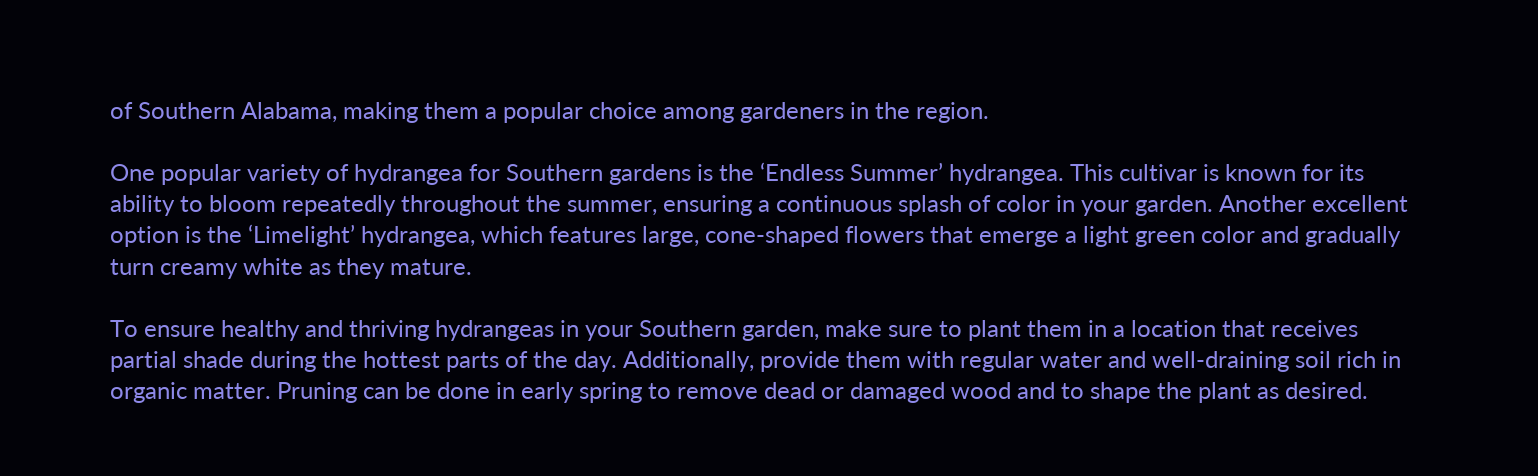of Southern Alabama, making them a popular choice among gardeners in the region.

One popular variety of hydrangea for Southern gardens is the ‘Endless Summer’ hydrangea. This cultivar is known for its ability to bloom repeatedly throughout the summer, ensuring a continuous splash of color in your garden. Another excellent option is the ‘Limelight’ hydrangea, which features large, cone-shaped flowers that emerge a light green color and gradually turn creamy white as they mature.

To ensure healthy and thriving hydrangeas in your Southern garden, make sure to plant them in a location that receives partial shade during the hottest parts of the day. Additionally, provide them with regular water and well-draining soil rich in organic matter. Pruning can be done in early spring to remove dead or damaged wood and to shape the plant as desired.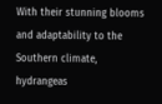With their stunning blooms and adaptability to the Southern climate, hydrangeas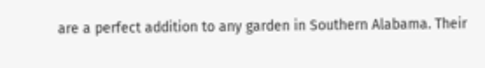are a perfect addition to any garden in Southern Alabama. Their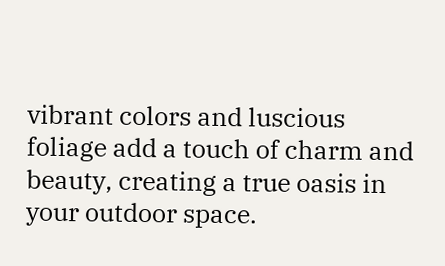vibrant colors and luscious foliage add a touch of charm and beauty, creating a true oasis in your outdoor space.